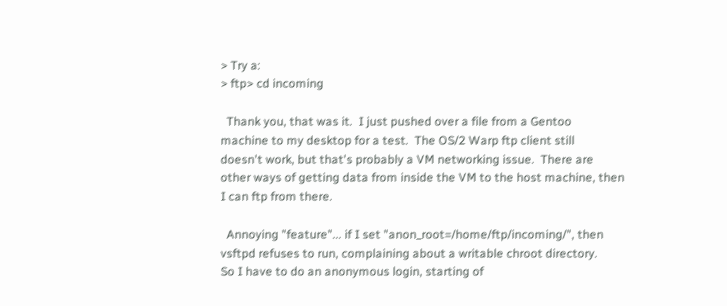> Try a:
> ftp> cd incoming

  Thank you, that was it.  I just pushed over a file from a Gentoo
machine to my desktop for a test.  The OS/2 Warp ftp client still
doesn't work, but that's probably a VM networking issue.  There are
other ways of getting data from inside the VM to the host machine, then
I can ftp from there.

  Annoying "feature"... if I set "anon_root=/home/ftp/incoming/", then
vsftpd refuses to run, complaining about a writable chroot directory.
So I have to do an anonymous login, starting of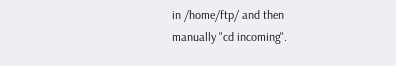in /home/ftp/ and then
manually "cd incoming".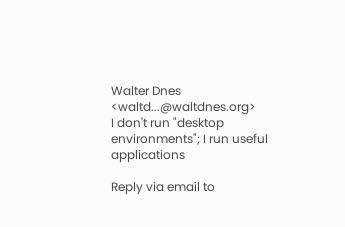Walter Dnes <waltd...@waltdnes.org>
I don't run "desktop environments"; I run useful applications

Reply via email to